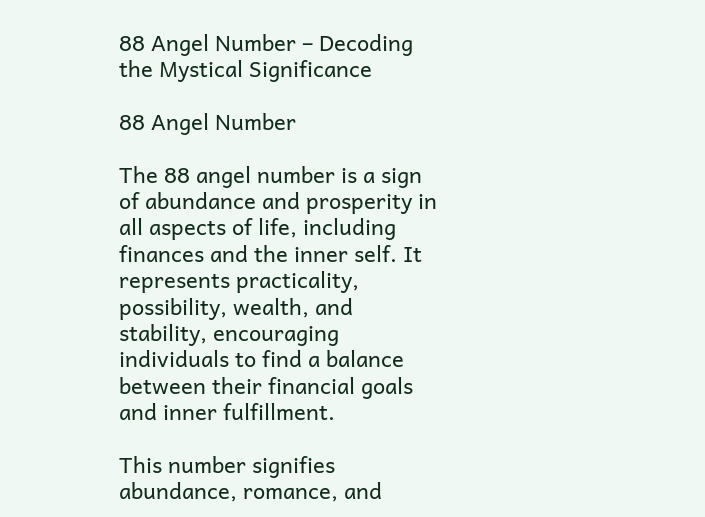88 Angel Number – Decoding the Mystical Significance

88 Angel Number

The 88 angel number is a sign of abundance and prosperity in all aspects of life, including finances and the inner self. It represents practicality, possibility, wealth, and stability, encouraging individuals to find a balance between their financial goals and inner fulfillment.

This number signifies abundance, romance, and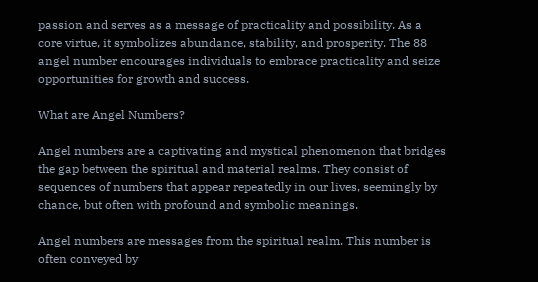passion and serves as a message of practicality and possibility. As a core virtue, it symbolizes abundance, stability, and prosperity. The 88 angel number encourages individuals to embrace practicality and seize opportunities for growth and success.

What are Angel Numbers?

Angel numbers are a captivating and mystical phenomenon that bridges the gap between the spiritual and material realms. They consist of sequences of numbers that appear repeatedly in our lives, seemingly by chance, but often with profound and symbolic meanings.

Angel numbers are messages from the spiritual realm. This number is often conveyed by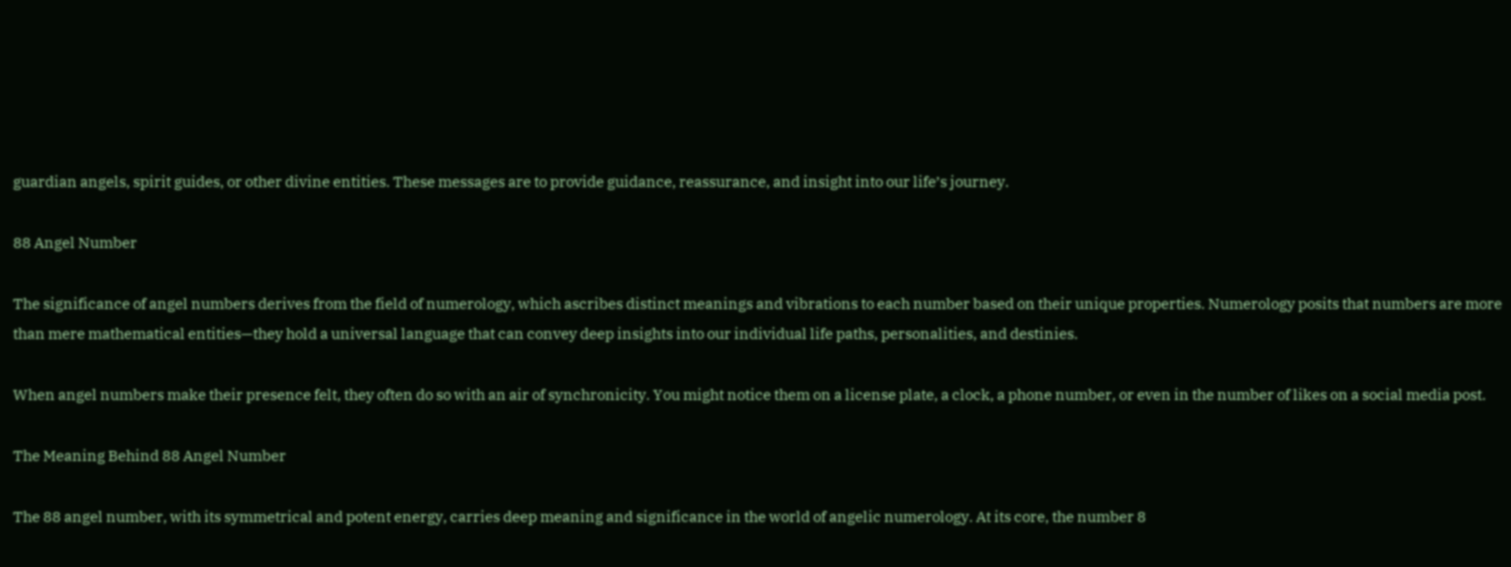guardian angels, spirit guides, or other divine entities. These messages are to provide guidance, reassurance, and insight into our life’s journey.

88 Angel Number

The significance of angel numbers derives from the field of numerology, which ascribes distinct meanings and vibrations to each number based on their unique properties. Numerology posits that numbers are more than mere mathematical entities—they hold a universal language that can convey deep insights into our individual life paths, personalities, and destinies.

When angel numbers make their presence felt, they often do so with an air of synchronicity. You might notice them on a license plate, a clock, a phone number, or even in the number of likes on a social media post.

The Meaning Behind 88 Angel Number

The 88 angel number, with its symmetrical and potent energy, carries deep meaning and significance in the world of angelic numerology. At its core, the number 8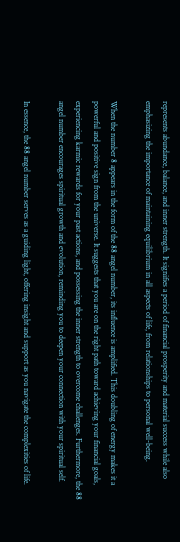represents abundance, balance, and inner strength. It signifies a period of financial prosperity and material success while also emphasizing the importance of maintaining equilibrium in all aspects of life, from relationships to personal well-being.

When the number 8 appears in the form of the 88 angel number, its influence is amplified. This doubling of energy makes it a powerful and positive sign from the universe. It suggests that you are on the right path toward achieving your financial goals, experiencing karmic rewards for your past actions, and possessing the inner strength to overcome challenges. Furthermore, the 88 angel number encourages spiritual growth and evolution, reminding you to deepen your connection with your spiritual self.

In essence, the 88 angel number serves as a guiding light, offering insight and support as you navigate the complexities of life.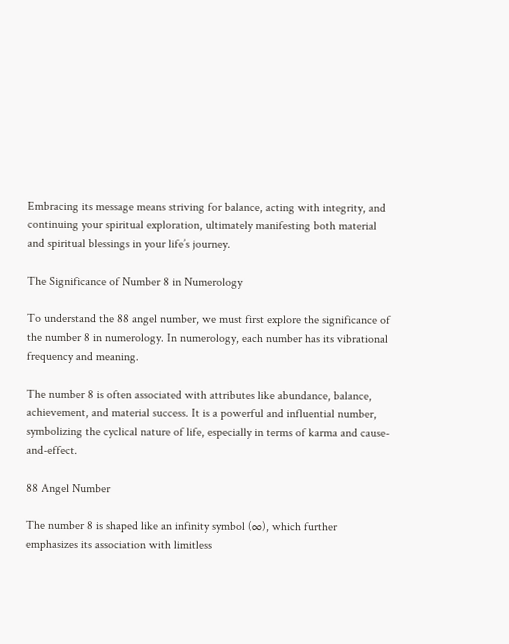Embracing its message means striving for balance, acting with integrity, and continuing your spiritual exploration, ultimately manifesting both material and spiritual blessings in your life’s journey.

The Significance of Number 8 in Numerology

To understand the 88 angel number, we must first explore the significance of the number 8 in numerology. In numerology, each number has its vibrational frequency and meaning.

The number 8 is often associated with attributes like abundance, balance, achievement, and material success. It is a powerful and influential number, symbolizing the cyclical nature of life, especially in terms of karma and cause-and-effect.

88 Angel Number

The number 8 is shaped like an infinity symbol (∞), which further emphasizes its association with limitless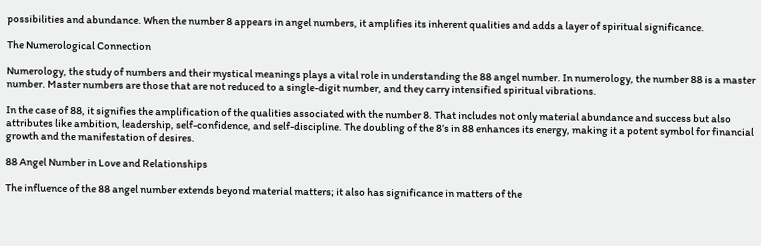possibilities and abundance. When the number 8 appears in angel numbers, it amplifies its inherent qualities and adds a layer of spiritual significance.

The Numerological Connection

Numerology, the study of numbers and their mystical meanings plays a vital role in understanding the 88 angel number. In numerology, the number 88 is a master number. Master numbers are those that are not reduced to a single-digit number, and they carry intensified spiritual vibrations.

In the case of 88, it signifies the amplification of the qualities associated with the number 8. That includes not only material abundance and success but also attributes like ambition, leadership, self-confidence, and self-discipline. The doubling of the 8’s in 88 enhances its energy, making it a potent symbol for financial growth and the manifestation of desires.

88 Angel Number in Love and Relationships

The influence of the 88 angel number extends beyond material matters; it also has significance in matters of the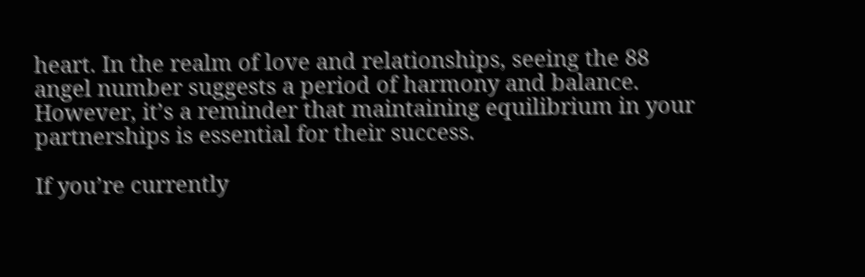heart. In the realm of love and relationships, seeing the 88 angel number suggests a period of harmony and balance. However, it’s a reminder that maintaining equilibrium in your partnerships is essential for their success.

If you’re currently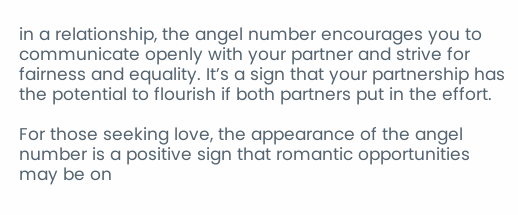in a relationship, the angel number encourages you to communicate openly with your partner and strive for fairness and equality. It’s a sign that your partnership has the potential to flourish if both partners put in the effort.

For those seeking love, the appearance of the angel number is a positive sign that romantic opportunities may be on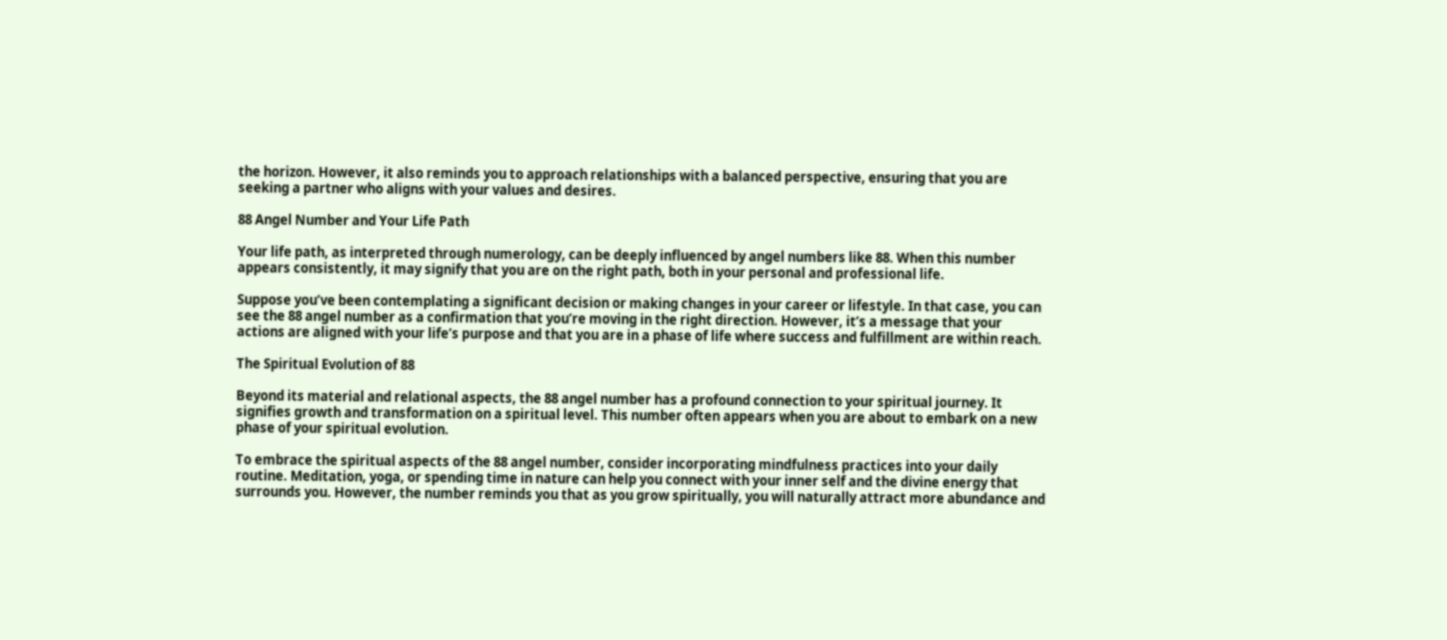the horizon. However, it also reminds you to approach relationships with a balanced perspective, ensuring that you are seeking a partner who aligns with your values and desires.

88 Angel Number and Your Life Path

Your life path, as interpreted through numerology, can be deeply influenced by angel numbers like 88. When this number appears consistently, it may signify that you are on the right path, both in your personal and professional life.

Suppose you’ve been contemplating a significant decision or making changes in your career or lifestyle. In that case, you can see the 88 angel number as a confirmation that you’re moving in the right direction. However, it’s a message that your actions are aligned with your life’s purpose and that you are in a phase of life where success and fulfillment are within reach.

The Spiritual Evolution of 88

Beyond its material and relational aspects, the 88 angel number has a profound connection to your spiritual journey. It signifies growth and transformation on a spiritual level. This number often appears when you are about to embark on a new phase of your spiritual evolution.

To embrace the spiritual aspects of the 88 angel number, consider incorporating mindfulness practices into your daily routine. Meditation, yoga, or spending time in nature can help you connect with your inner self and the divine energy that surrounds you. However, the number reminds you that as you grow spiritually, you will naturally attract more abundance and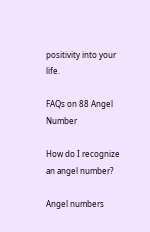positivity into your life.

FAQs on 88 Angel Number

How do I recognize an angel number?

Angel numbers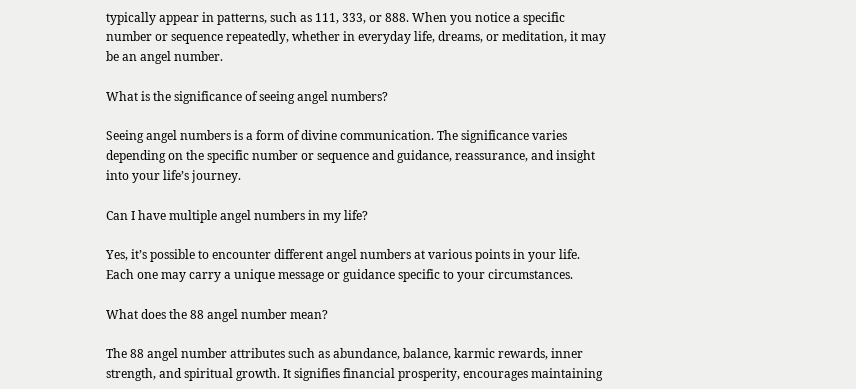typically appear in patterns, such as 111, 333, or 888. When you notice a specific number or sequence repeatedly, whether in everyday life, dreams, or meditation, it may be an angel number.

What is the significance of seeing angel numbers?

Seeing angel numbers is a form of divine communication. The significance varies depending on the specific number or sequence and guidance, reassurance, and insight into your life’s journey.

Can I have multiple angel numbers in my life?

Yes, it’s possible to encounter different angel numbers at various points in your life. Each one may carry a unique message or guidance specific to your circumstances.

What does the 88 angel number mean?

The 88 angel number attributes such as abundance, balance, karmic rewards, inner strength, and spiritual growth. It signifies financial prosperity, encourages maintaining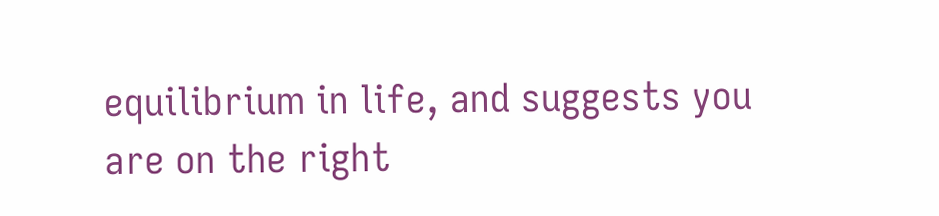equilibrium in life, and suggests you are on the right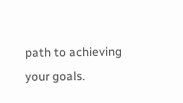path to achieving your goals.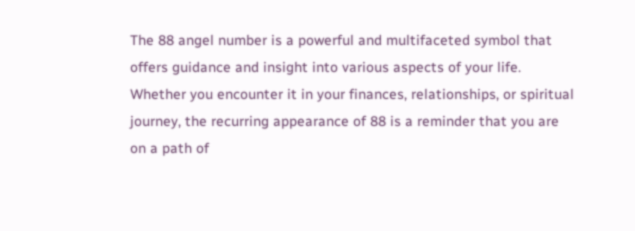The 88 angel number is a powerful and multifaceted symbol that offers guidance and insight into various aspects of your life. Whether you encounter it in your finances, relationships, or spiritual journey, the recurring appearance of 88 is a reminder that you are on a path of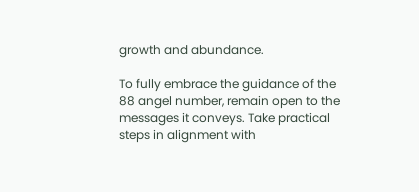growth and abundance.

To fully embrace the guidance of the 88 angel number, remain open to the messages it conveys. Take practical steps in alignment with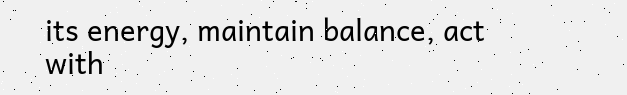its energy, maintain balance, act with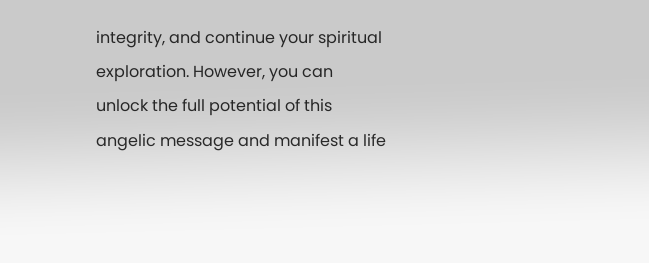integrity, and continue your spiritual exploration. However, you can unlock the full potential of this angelic message and manifest a life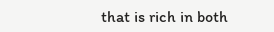that is rich in both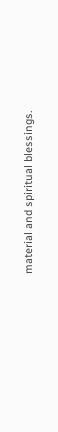material and spiritual blessings.